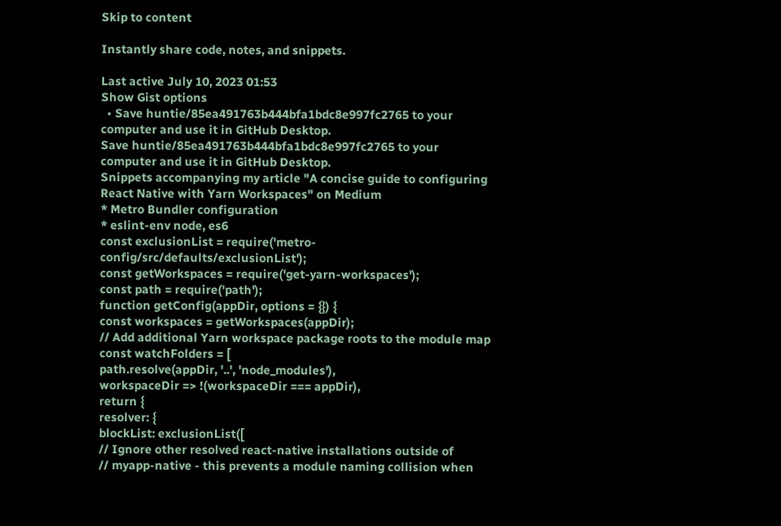Skip to content

Instantly share code, notes, and snippets.

Last active July 10, 2023 01:53
Show Gist options
  • Save huntie/85ea491763b444bfa1bdc8e997fc2765 to your computer and use it in GitHub Desktop.
Save huntie/85ea491763b444bfa1bdc8e997fc2765 to your computer and use it in GitHub Desktop.
Snippets accompanying my article "A concise guide to configuring React Native with Yarn Workspaces" on Medium
* Metro Bundler configuration
* eslint-env node, es6
const exclusionList = require('metro-config/src/defaults/exclusionList');
const getWorkspaces = require('get-yarn-workspaces');
const path = require('path');
function getConfig(appDir, options = {}) {
const workspaces = getWorkspaces(appDir);
// Add additional Yarn workspace package roots to the module map
const watchFolders = [
path.resolve(appDir, '..', 'node_modules'),
workspaceDir => !(workspaceDir === appDir),
return {
resolver: {
blockList: exclusionList([
// Ignore other resolved react-native installations outside of
// myapp-native - this prevents a module naming collision when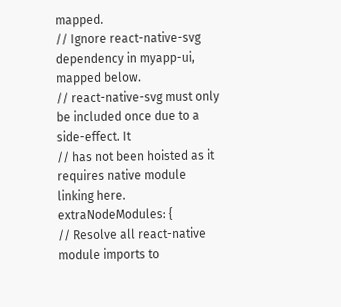mapped.
// Ignore react-native-svg dependency in myapp-ui, mapped below.
// react-native-svg must only be included once due to a side-effect. It
// has not been hoisted as it requires native module linking here.
extraNodeModules: {
// Resolve all react-native module imports to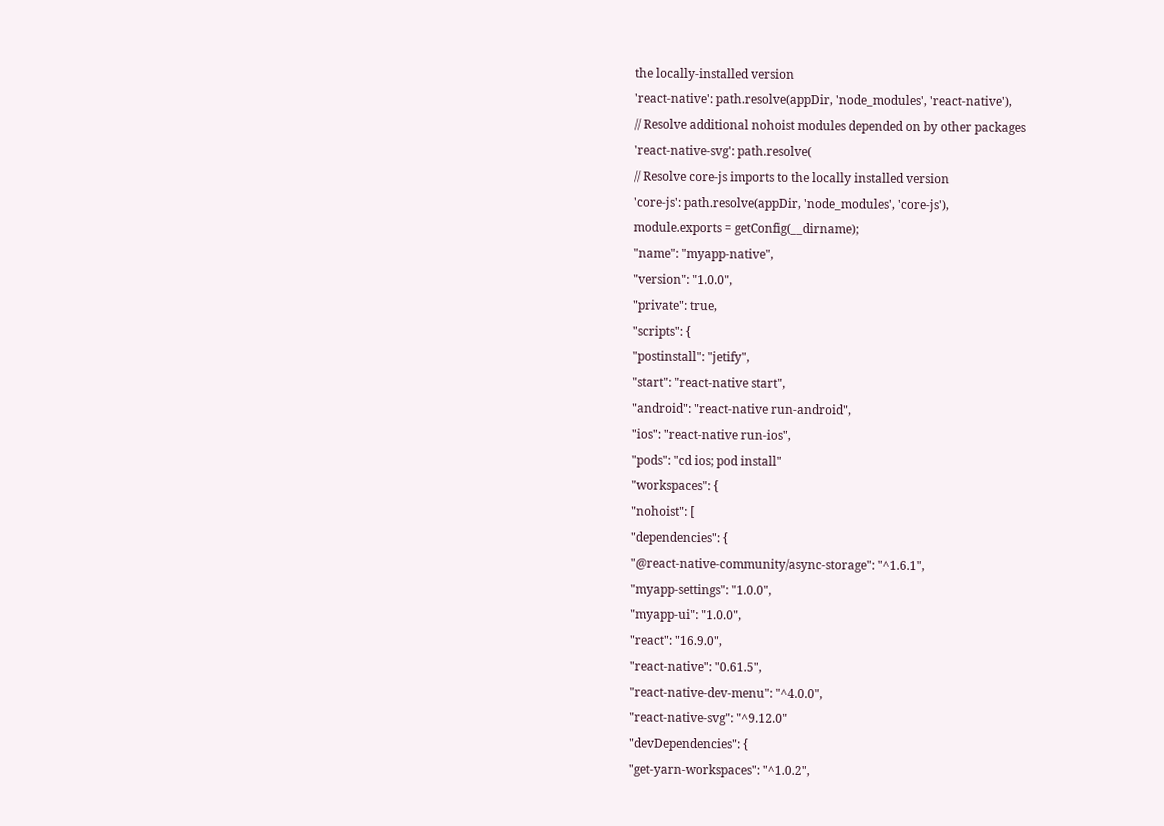the locally-installed version
'react-native': path.resolve(appDir, 'node_modules', 'react-native'),
// Resolve additional nohoist modules depended on by other packages
'react-native-svg': path.resolve(
// Resolve core-js imports to the locally installed version
'core-js': path.resolve(appDir, 'node_modules', 'core-js'),
module.exports = getConfig(__dirname);
"name": "myapp-native",
"version": "1.0.0",
"private": true,
"scripts": {
"postinstall": "jetify",
"start": "react-native start",
"android": "react-native run-android",
"ios": "react-native run-ios",
"pods": "cd ios; pod install"
"workspaces": {
"nohoist": [
"dependencies": {
"@react-native-community/async-storage": "^1.6.1",
"myapp-settings": "1.0.0",
"myapp-ui": "1.0.0",
"react": "16.9.0",
"react-native": "0.61.5",
"react-native-dev-menu": "^4.0.0",
"react-native-svg": "^9.12.0"
"devDependencies": {
"get-yarn-workspaces": "^1.0.2",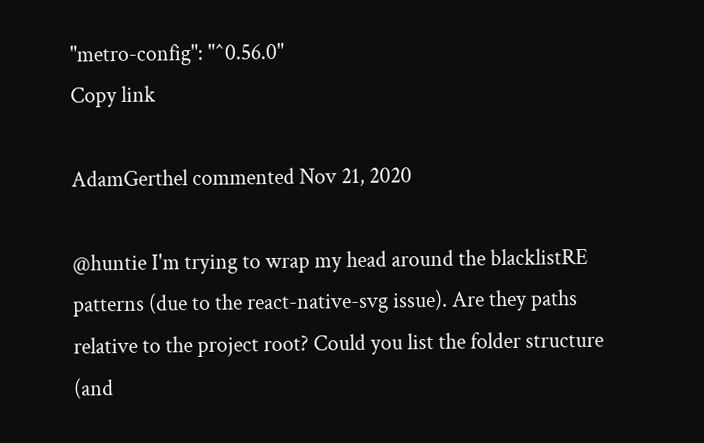"metro-config": "^0.56.0"
Copy link

AdamGerthel commented Nov 21, 2020

@huntie I'm trying to wrap my head around the blacklistRE patterns (due to the react-native-svg issue). Are they paths relative to the project root? Could you list the folder structure (and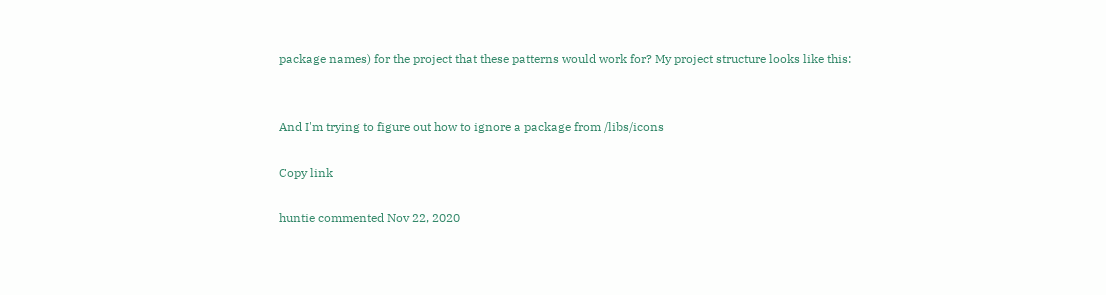package names) for the project that these patterns would work for? My project structure looks like this:


And I'm trying to figure out how to ignore a package from /libs/icons

Copy link

huntie commented Nov 22, 2020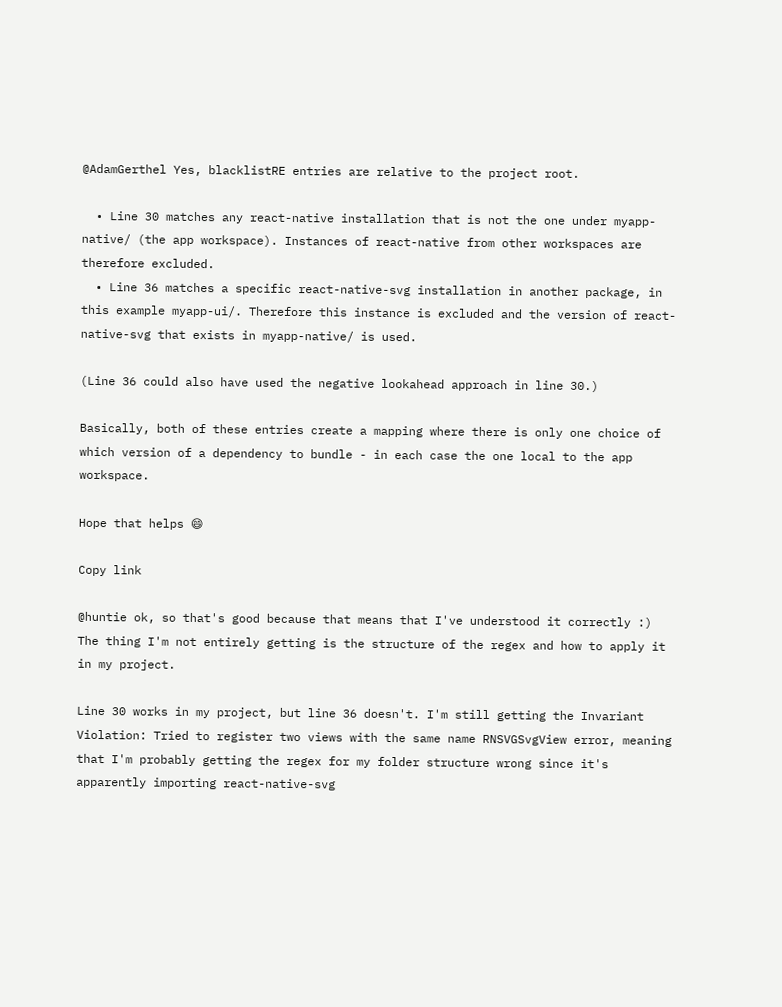@AdamGerthel Yes, blacklistRE entries are relative to the project root.

  • Line 30 matches any react-native installation that is not the one under myapp-native/ (the app workspace). Instances of react-native from other workspaces are therefore excluded.
  • Line 36 matches a specific react-native-svg installation in another package, in this example myapp-ui/. Therefore this instance is excluded and the version of react-native-svg that exists in myapp-native/ is used.

(Line 36 could also have used the negative lookahead approach in line 30.)

Basically, both of these entries create a mapping where there is only one choice of which version of a dependency to bundle - in each case the one local to the app workspace.

Hope that helps 😄

Copy link

@huntie ok, so that's good because that means that I've understood it correctly :) The thing I'm not entirely getting is the structure of the regex and how to apply it in my project.

Line 30 works in my project, but line 36 doesn't. I'm still getting the Invariant Violation: Tried to register two views with the same name RNSVGSvgView error, meaning that I'm probably getting the regex for my folder structure wrong since it's apparently importing react-native-svg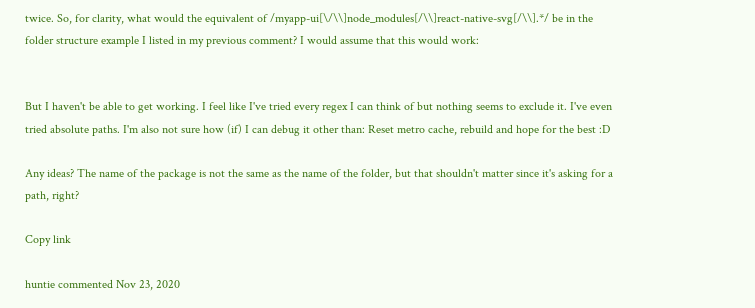twice. So, for clarity, what would the equivalent of /myapp-ui[\/\\]node_modules[/\\]react-native-svg[/\\].*/ be in the folder structure example I listed in my previous comment? I would assume that this would work:


But I haven't be able to get working. I feel like I've tried every regex I can think of but nothing seems to exclude it. I've even tried absolute paths. I'm also not sure how (if) I can debug it other than: Reset metro cache, rebuild and hope for the best :D

Any ideas? The name of the package is not the same as the name of the folder, but that shouldn't matter since it's asking for a path, right?

Copy link

huntie commented Nov 23, 2020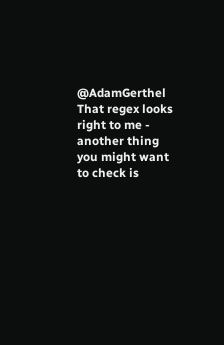@AdamGerthel That regex looks right to me - another thing you might want to check is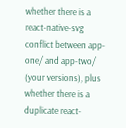whether there is a react-native-svg conflict between app-one/ and app-two/ (your versions), plus whether there is a duplicate react-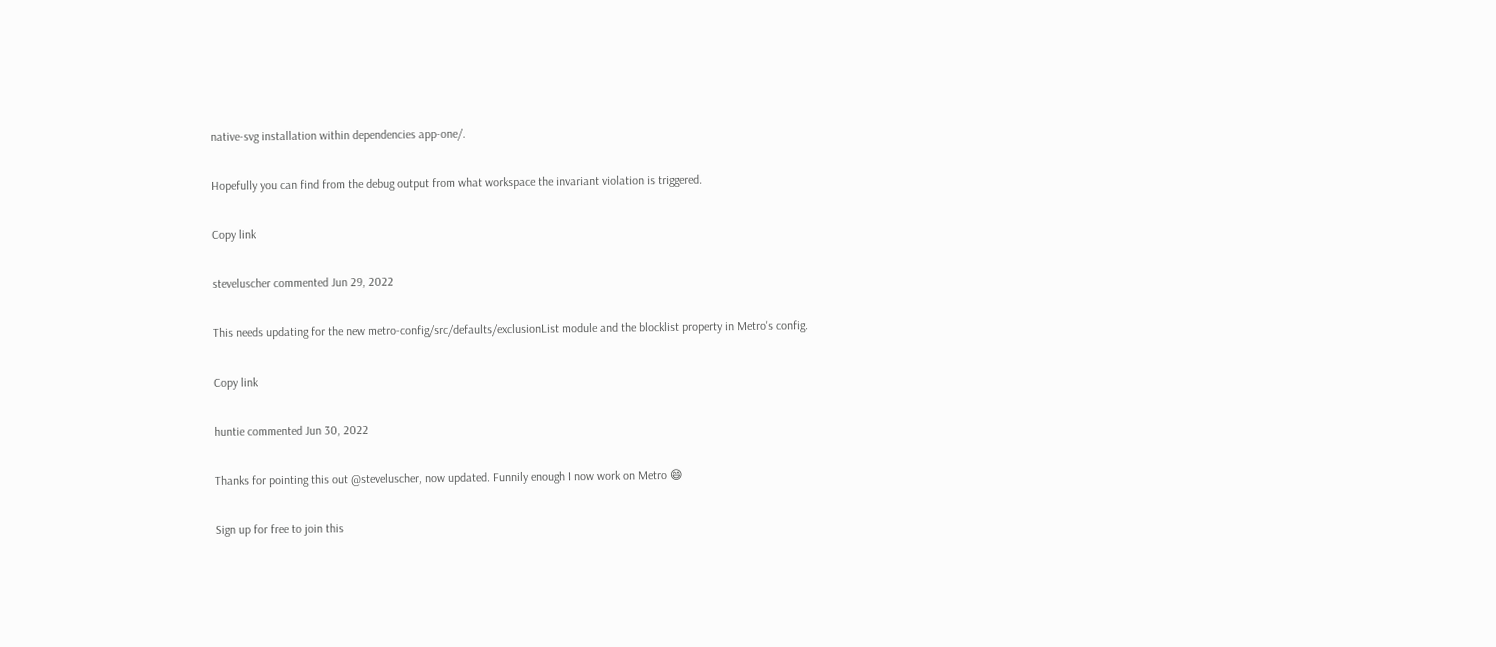native-svg installation within dependencies app-one/.

Hopefully you can find from the debug output from what workspace the invariant violation is triggered.

Copy link

steveluscher commented Jun 29, 2022

This needs updating for the new metro-config/src/defaults/exclusionList module and the blocklist property in Metro's config.

Copy link

huntie commented Jun 30, 2022

Thanks for pointing this out @steveluscher, now updated. Funnily enough I now work on Metro 😄

Sign up for free to join this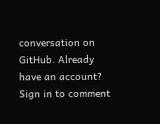conversation on GitHub. Already have an account? Sign in to comment